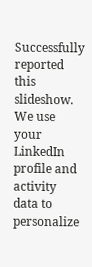Successfully reported this slideshow.
We use your LinkedIn profile and activity data to personalize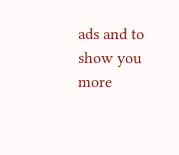ads and to show you more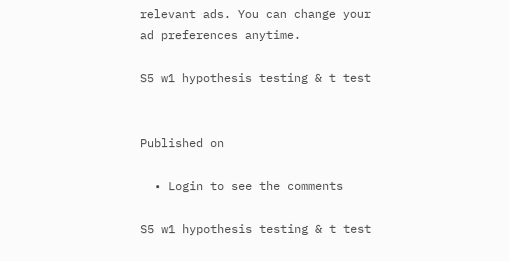relevant ads. You can change your ad preferences anytime.

S5 w1 hypothesis testing & t test


Published on

  • Login to see the comments

S5 w1 hypothesis testing & t test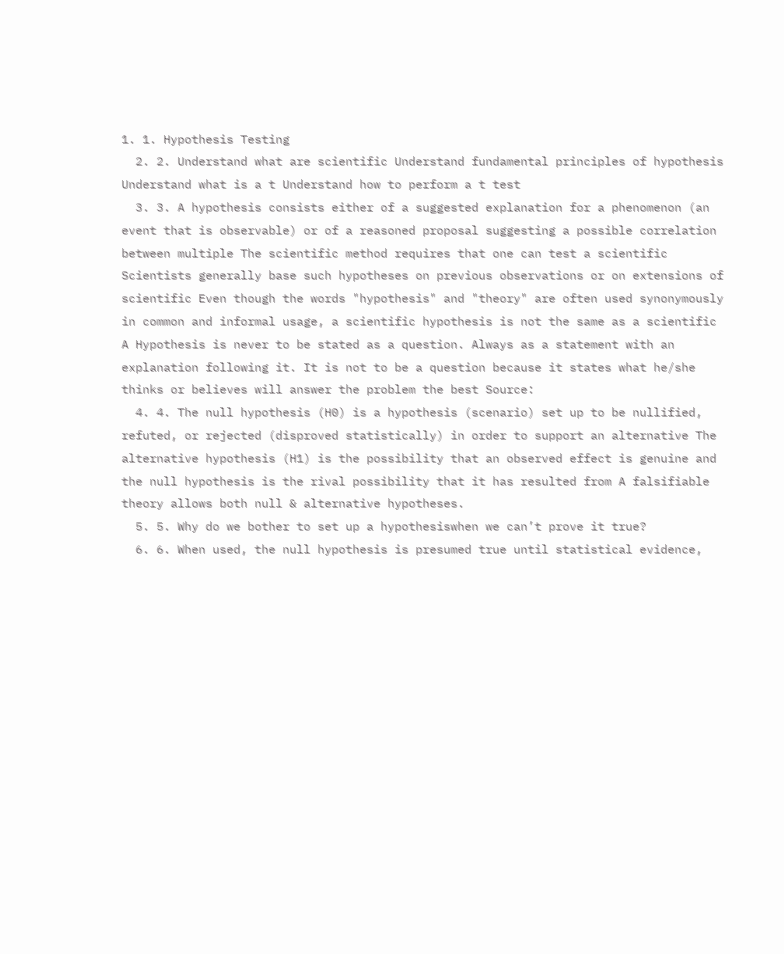1. 1. Hypothesis Testing
  2. 2. Understand what are scientific Understand fundamental principles of hypothesis Understand what is a t Understand how to perform a t test
  3. 3. A hypothesis consists either of a suggested explanation for a phenomenon (an event that is observable) or of a reasoned proposal suggesting a possible correlation between multiple The scientific method requires that one can test a scientific Scientists generally base such hypotheses on previous observations or on extensions of scientific Even though the words "hypothesis" and "theory" are often used synonymously in common and informal usage, a scientific hypothesis is not the same as a scientific A Hypothesis is never to be stated as a question. Always as a statement with an explanation following it. It is not to be a question because it states what he/she thinks or believes will answer the problem the best Source:
  4. 4. The null hypothesis (H0) is a hypothesis (scenario) set up to be nullified, refuted, or rejected (disproved statistically) in order to support an alternative The alternative hypothesis (H1) is the possibility that an observed effect is genuine and the null hypothesis is the rival possibility that it has resulted from A falsifiable theory allows both null & alternative hypotheses.
  5. 5. Why do we bother to set up a hypothesiswhen we can’t prove it true?
  6. 6. When used, the null hypothesis is presumed true until statistical evidence,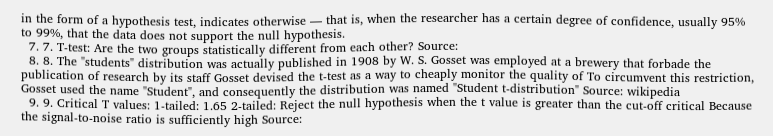in the form of a hypothesis test, indicates otherwise — that is, when the researcher has a certain degree of confidence, usually 95% to 99%, that the data does not support the null hypothesis.
  7. 7. T-test: Are the two groups statistically different from each other? Source:
  8. 8. The "students" distribution was actually published in 1908 by W. S. Gosset was employed at a brewery that forbade the publication of research by its staff Gosset devised the t-test as a way to cheaply monitor the quality of To circumvent this restriction, Gosset used the name "Student", and consequently the distribution was named "Student t-distribution" Source: wikipedia
  9. 9. Critical T values: 1-tailed: 1.65 2-tailed: Reject the null hypothesis when the t value is greater than the cut-off critical Because the signal-to-noise ratio is sufficiently high Source: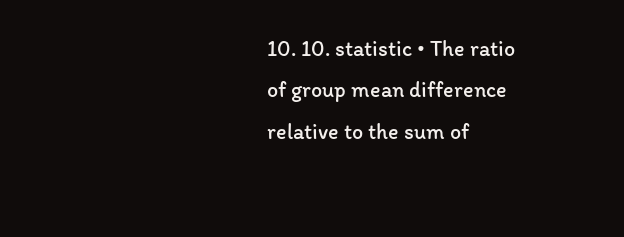10. 10. statistic • The ratio of group mean difference relative to the sum of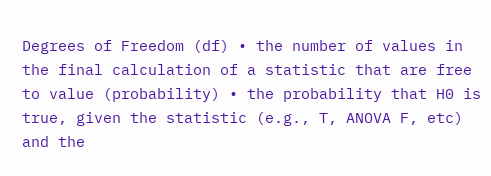Degrees of Freedom (df) • the number of values in the final calculation of a statistic that are free to value (probability) • the probability that H0 is true, given the statistic (e.g., T, ANOVA F, etc) and the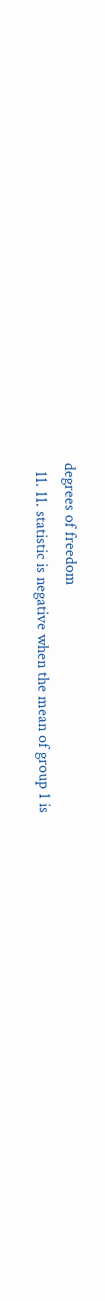degrees of freedom
  11. 11. statistic is negative when the mean of group 1 is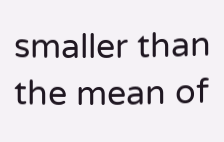smaller than the mean of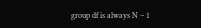group df is always N – 1